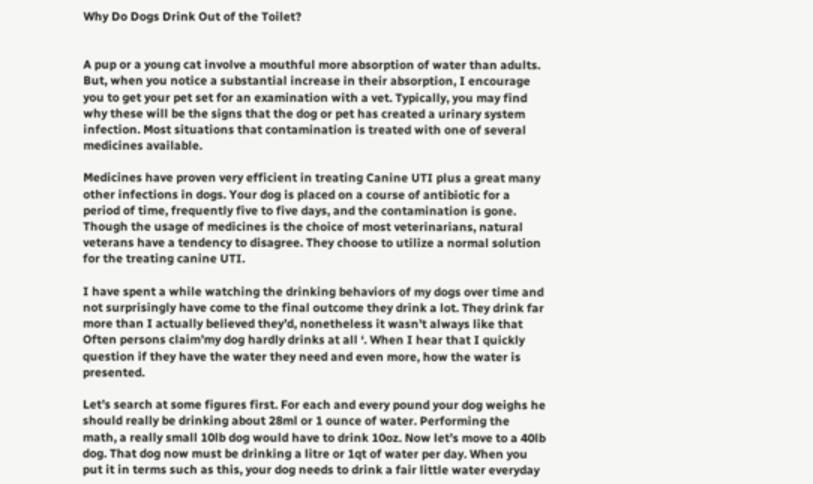Why Do Dogs Drink Out of the Toilet?


A pup or a young cat involve a mouthful more absorption of water than adults. But, when you notice a substantial increase in their absorption, I encourage you to get your pet set for an examination with a vet. Typically, you may find why these will be the signs that the dog or pet has created a urinary system infection. Most situations that contamination is treated with one of several medicines available.

Medicines have proven very efficient in treating Canine UTI plus a great many other infections in dogs. Your dog is placed on a course of antibiotic for a period of time, frequently five to five days, and the contamination is gone. Though the usage of medicines is the choice of most veterinarians, natural veterans have a tendency to disagree. They choose to utilize a normal solution for the treating canine UTI.

I have spent a while watching the drinking behaviors of my dogs over time and not surprisingly have come to the final outcome they drink a lot. They drink far more than I actually believed they’d, nonetheless it wasn’t always like that Often persons claim’my dog hardly drinks at all ‘. When I hear that I quickly question if they have the water they need and even more, how the water is presented.

Let’s search at some figures first. For each and every pound your dog weighs he should really be drinking about 28ml or 1 ounce of water. Performing the math, a really small 10lb dog would have to drink 10oz. Now let’s move to a 40lb dog. That dog now must be drinking a litre or 1qt of water per day. When you put it in terms such as this, your dog needs to drink a fair little water everyday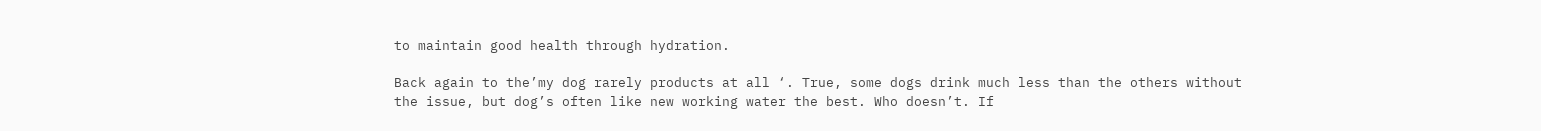to maintain good health through hydration.

Back again to the’my dog rarely products at all ‘. True, some dogs drink much less than the others without the issue, but dog’s often like new working water the best. Who doesn’t. If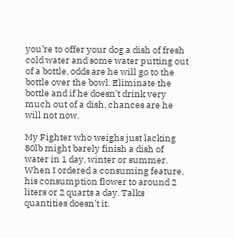you’re to offer your dog a dish of fresh cold water and some water putting out of a bottle, odds are he will go to the bottle over the bowl. Eliminate the bottle and if he doesn’t drink very much out of a dish, chances are he will not now.

My Fighter who weighs just lacking 80lb might barely finish a dish of water in 1 day, winter or summer. When I ordered a consuming feature, his consumption flower to around 2 liters or 2 quarts a day. Talks quantities doesn’t it.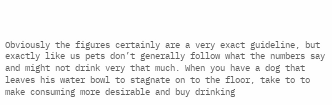Obviously the figures certainly are a very exact guideline, but exactly like us pets don’t generally follow what the numbers say and might not drink very that much. When you have a dog that leaves his water bowl to stagnate on to the floor, take to to make consuming more desirable and buy drinking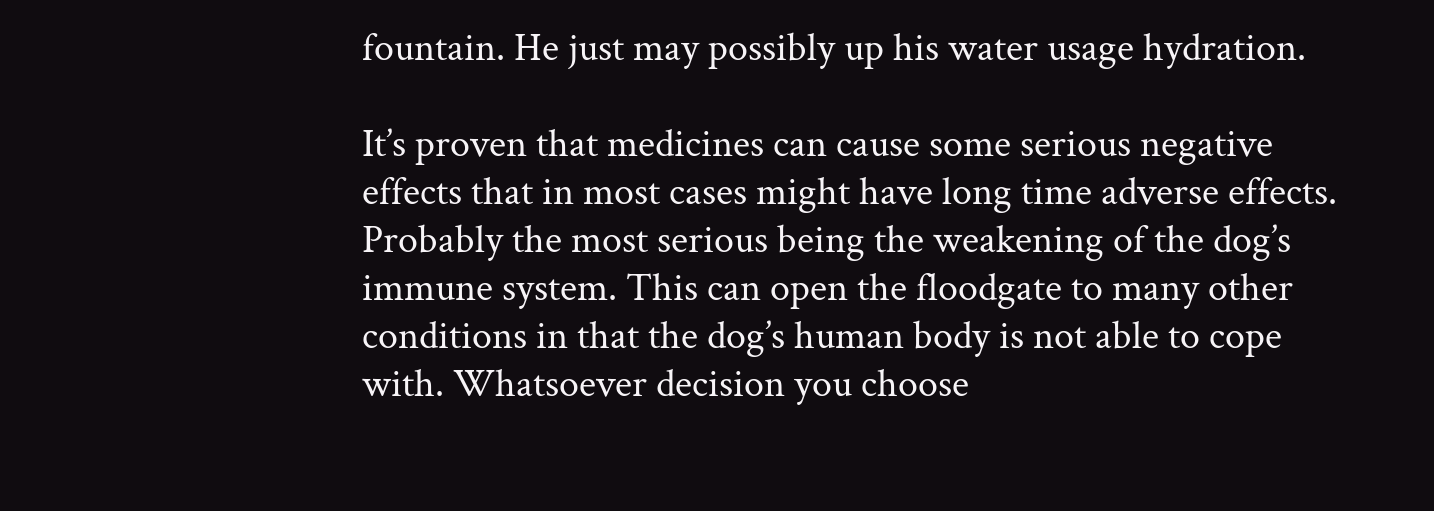fountain. He just may possibly up his water usage hydration.

It’s proven that medicines can cause some serious negative effects that in most cases might have long time adverse effects. Probably the most serious being the weakening of the dog’s immune system. This can open the floodgate to many other conditions in that the dog’s human body is not able to cope with. Whatsoever decision you choose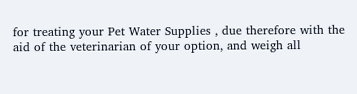for treating your Pet Water Supplies , due therefore with the aid of the veterinarian of your option, and weigh all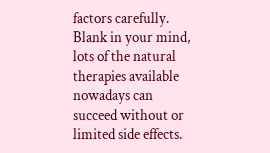factors carefully. Blank in your mind, lots of the natural therapies available nowadays can succeed without or limited side effects.